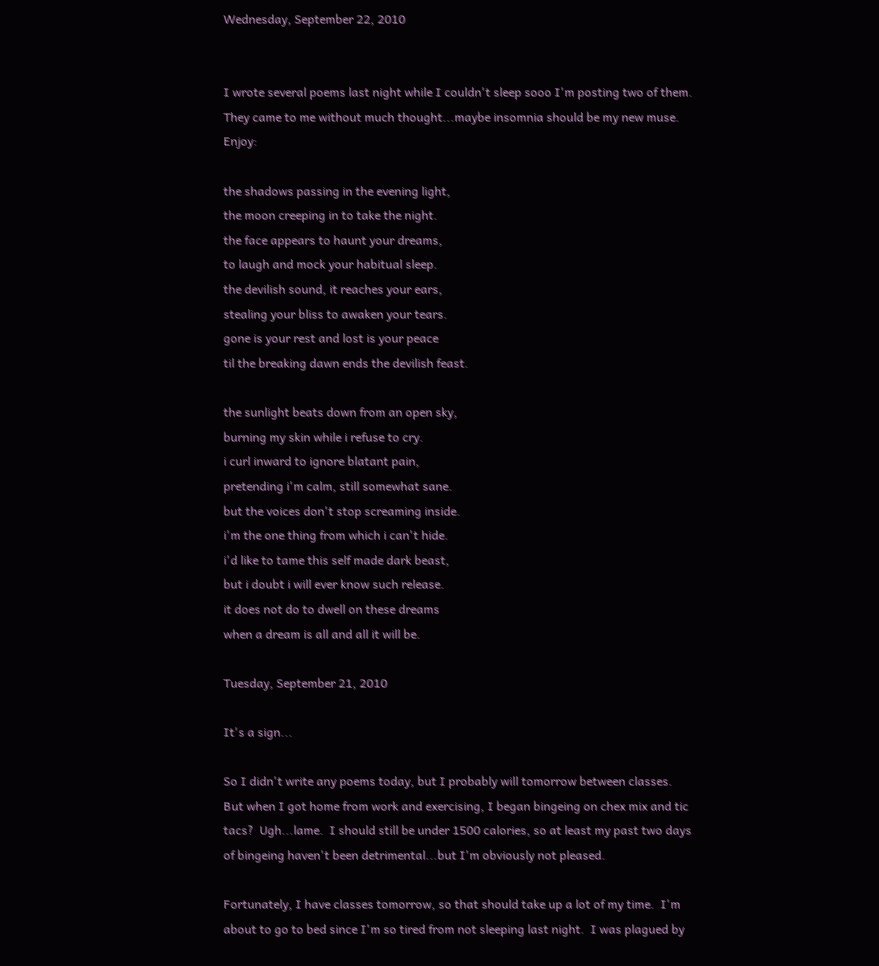Wednesday, September 22, 2010


I wrote several poems last night while I couldn't sleep sooo I'm posting two of them.  They came to me without much thought...maybe insomnia should be my new muse.  Enjoy:

the shadows passing in the evening light,
the moon creeping in to take the night.
the face appears to haunt your dreams,
to laugh and mock your habitual sleep.
the devilish sound, it reaches your ears,
stealing your bliss to awaken your tears.
gone is your rest and lost is your peace
til the breaking dawn ends the devilish feast.

the sunlight beats down from an open sky,
burning my skin while i refuse to cry.
i curl inward to ignore blatant pain,
pretending i'm calm, still somewhat sane.
but the voices don't stop screaming inside.
i'm the one thing from which i can't hide.
i'd like to tame this self made dark beast,
but i doubt i will ever know such release.
it does not do to dwell on these dreams
when a dream is all and all it will be.

Tuesday, September 21, 2010

It's a sign...

So I didn't write any poems today, but I probably will tomorrow between classes.  But when I got home from work and exercising, I began bingeing on chex mix and tic tacs?  Ugh...lame.  I should still be under 1500 calories, so at least my past two days of bingeing haven't been detrimental...but I'm obviously not pleased.

Fortunately, I have classes tomorrow, so that should take up a lot of my time.  I'm about to go to bed since I'm so tired from not sleeping last night.  I was plagued by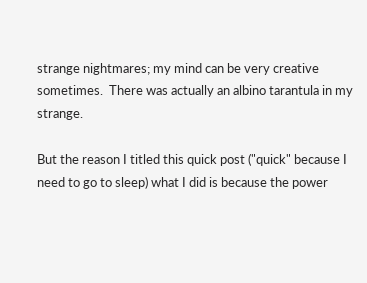strange nightmares; my mind can be very creative sometimes.  There was actually an albino tarantula in my strange.

But the reason I titled this quick post ("quick" because I need to go to sleep) what I did is because the power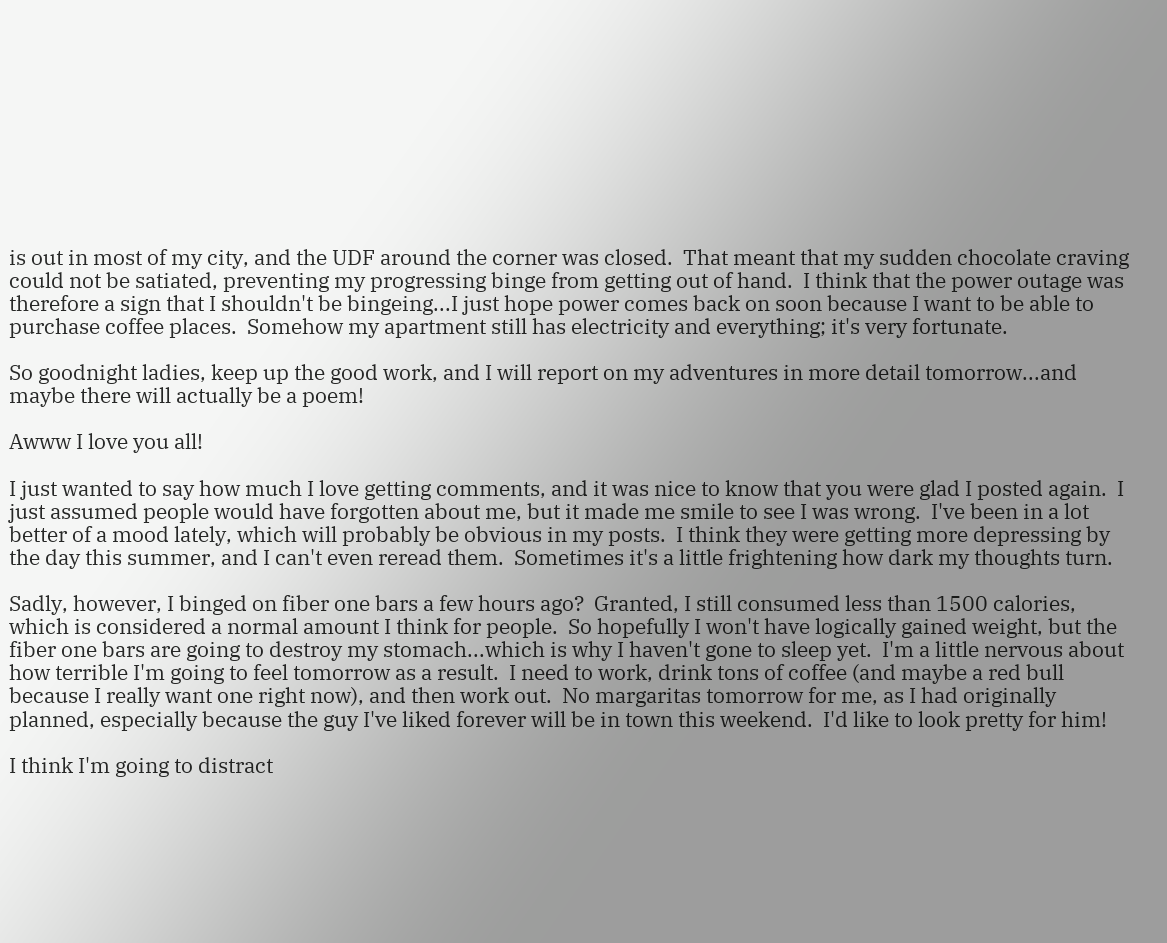is out in most of my city, and the UDF around the corner was closed.  That meant that my sudden chocolate craving could not be satiated, preventing my progressing binge from getting out of hand.  I think that the power outage was therefore a sign that I shouldn't be bingeing...I just hope power comes back on soon because I want to be able to purchase coffee places.  Somehow my apartment still has electricity and everything; it's very fortunate.

So goodnight ladies, keep up the good work, and I will report on my adventures in more detail tomorrow...and maybe there will actually be a poem!

Awww I love you all!

I just wanted to say how much I love getting comments, and it was nice to know that you were glad I posted again.  I just assumed people would have forgotten about me, but it made me smile to see I was wrong.  I've been in a lot better of a mood lately, which will probably be obvious in my posts.  I think they were getting more depressing by the day this summer, and I can't even reread them.  Sometimes it's a little frightening how dark my thoughts turn.

Sadly, however, I binged on fiber one bars a few hours ago?  Granted, I still consumed less than 1500 calories, which is considered a normal amount I think for people.  So hopefully I won't have logically gained weight, but the fiber one bars are going to destroy my stomach...which is why I haven't gone to sleep yet.  I'm a little nervous about how terrible I'm going to feel tomorrow as a result.  I need to work, drink tons of coffee (and maybe a red bull because I really want one right now), and then work out.  No margaritas tomorrow for me, as I had originally planned, especially because the guy I've liked forever will be in town this weekend.  I'd like to look pretty for him!

I think I'm going to distract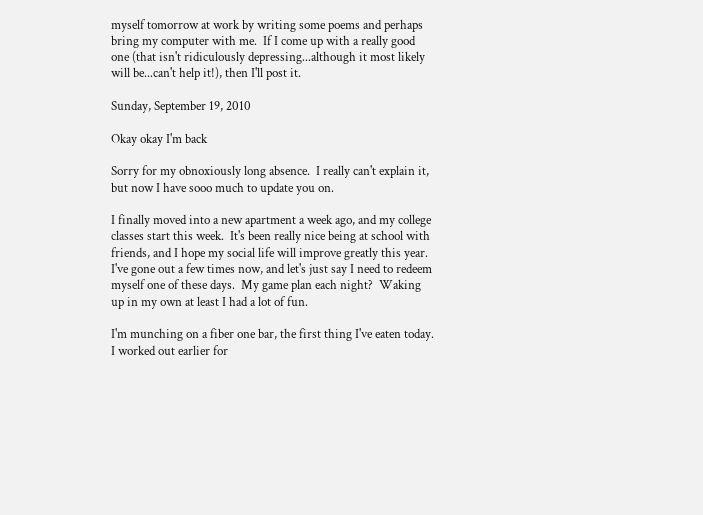myself tomorrow at work by writing some poems and perhaps bring my computer with me.  If I come up with a really good one (that isn't ridiculously depressing...although it most likely will be...can't help it!), then I'll post it.

Sunday, September 19, 2010

Okay okay I'm back

Sorry for my obnoxiously long absence.  I really can't explain it, but now I have sooo much to update you on.

I finally moved into a new apartment a week ago, and my college classes start this week.  It's been really nice being at school with friends, and I hope my social life will improve greatly this year.  I've gone out a few times now, and let's just say I need to redeem myself one of these days.  My game plan each night?  Waking up in my own at least I had a lot of fun.

I'm munching on a fiber one bar, the first thing I've eaten today.  I worked out earlier for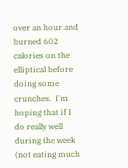over an hour and burned 602 calories on the elliptical before doing some crunches.  I'm hoping that if I do really well during the week (not eating much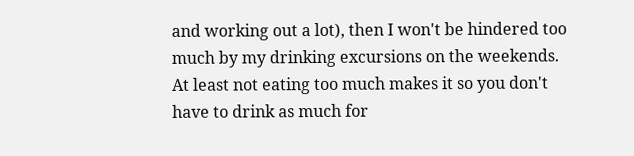and working out a lot), then I won't be hindered too much by my drinking excursions on the weekends.  At least not eating too much makes it so you don't have to drink as much for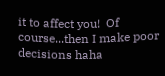it to affect you!  Of course...then I make poor decisions haha